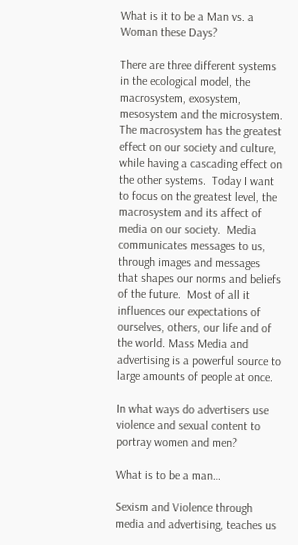What is it to be a Man vs. a Woman these Days?

There are three different systems in the ecological model, the macrosystem, exosystem, mesosystem and the microsystem.  The macrosystem has the greatest effect on our society and culture, while having a cascading effect on the other systems.  Today I want to focus on the greatest level, the macrosystem and its affect of media on our society.  Media communicates messages to us, through images and messages that shapes our norms and beliefs of the future.  Most of all it influences our expectations of ourselves, others, our life and of the world. Mass Media and advertising is a powerful source to large amounts of people at once.

In what ways do advertisers use violence and sexual content to portray women and men?

What is to be a man…

Sexism and Violence through media and advertising, teaches us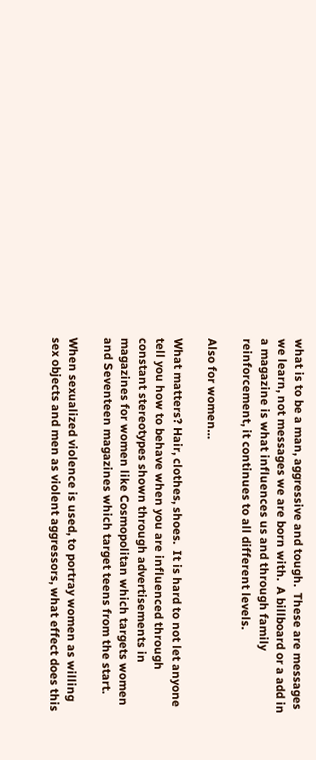what is to be a man, aggressive and tough.  These are messages we learn, not messages we are born with.  A billboard or a add in a magazine is what influences us and through family reinforcement, it continues to all different levels.

Also for women…

What matters? Hair, clothes, shoes.  It is hard to not let anyone tell you how to behave when you are influenced through constant stereotypes shown through advertisements in magazines for women like Cosmopolitan which targets women and Seventeen magazines which target teens from the start.

When sexualized violence is used, to portray women as willing sex objects and men as violent aggressors, what effect does this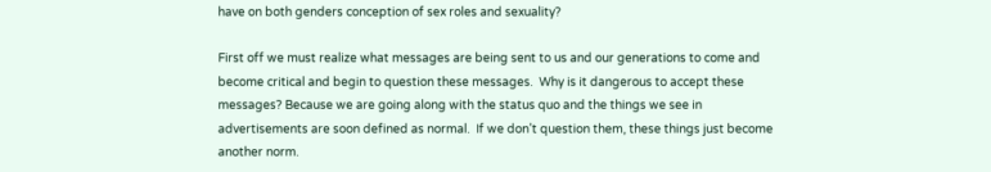have on both genders conception of sex roles and sexuality?

First off we must realize what messages are being sent to us and our generations to come and become critical and begin to question these messages.  Why is it dangerous to accept these messages? Because we are going along with the status quo and the things we see in advertisements are soon defined as normal.  If we don’t question them, these things just become another norm.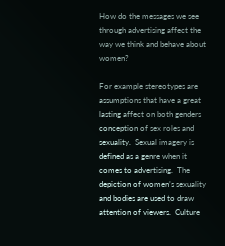How do the messages we see through advertising affect the way we think and behave about women?

For example stereotypes are assumptions that have a great lasting affect on both genders conception of sex roles and sexuality.  Sexual imagery is defined as a genre when it comes to advertising.  The depiction of women’s sexuality and bodies are used to draw attention of viewers.  Culture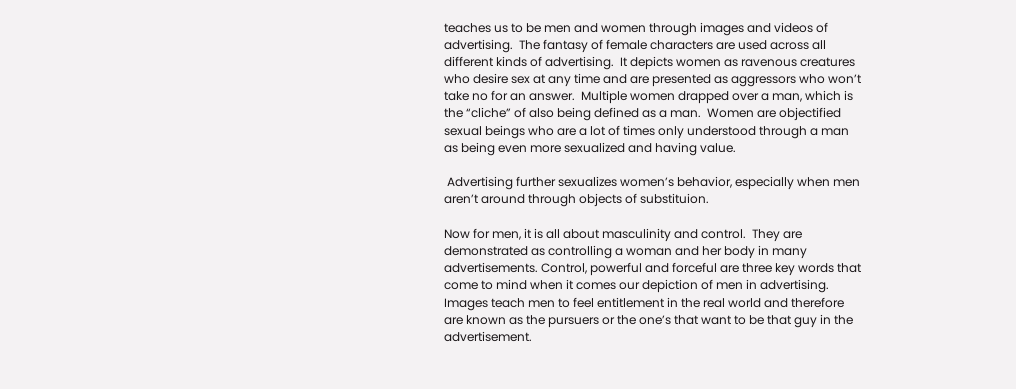teaches us to be men and women through images and videos of advertising.  The fantasy of female characters are used across all different kinds of advertising.  It depicts women as ravenous creatures who desire sex at any time and are presented as aggressors who won’t take no for an answer.  Multiple women drapped over a man, which is the “cliche” of also being defined as a man.  Women are objectified sexual beings who are a lot of times only understood through a man as being even more sexualized and having value.

 Advertising further sexualizes women’s behavior, especially when men aren’t around through objects of substituion.

Now for men, it is all about masculinity and control.  They are demonstrated as controlling a woman and her body in many advertisements. Control, powerful and forceful are three key words that come to mind when it comes our depiction of men in advertising.  Images teach men to feel entitlement in the real world and therefore are known as the pursuers or the one’s that want to be that guy in the advertisement.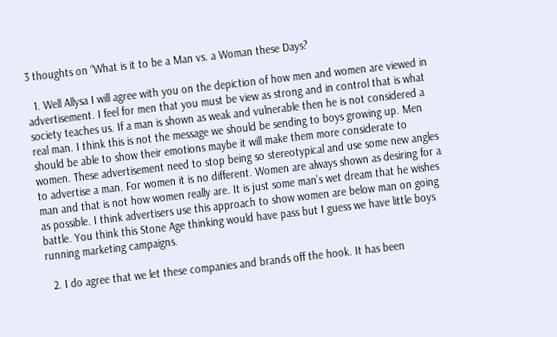3 thoughts on “What is it to be a Man vs. a Woman these Days?

  1. Well Allysa I will agree with you on the depiction of how men and women are viewed in advertisement. I feel for men that you must be view as strong and in control that is what society teaches us. If a man is shown as weak and vulnerable then he is not considered a real man. I think this is not the message we should be sending to boys growing up. Men should be able to show their emotions maybe it will make them more considerate to women. These advertisement need to stop being so stereotypical and use some new angles to advertise a man. For women it is no different. Women are always shown as desiring for a man and that is not how women really are. It is just some man’s wet dream that he wishes as possible. I think advertisers use this approach to show women are below man on going battle. You think this Stone Age thinking would have pass but I guess we have little boys running marketing campaigns.

  2. I do agree that we let these companies and brands off the hook. It has been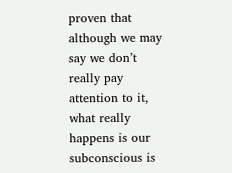proven that although we may say we don’t really pay attention to it, what really happens is our subconscious is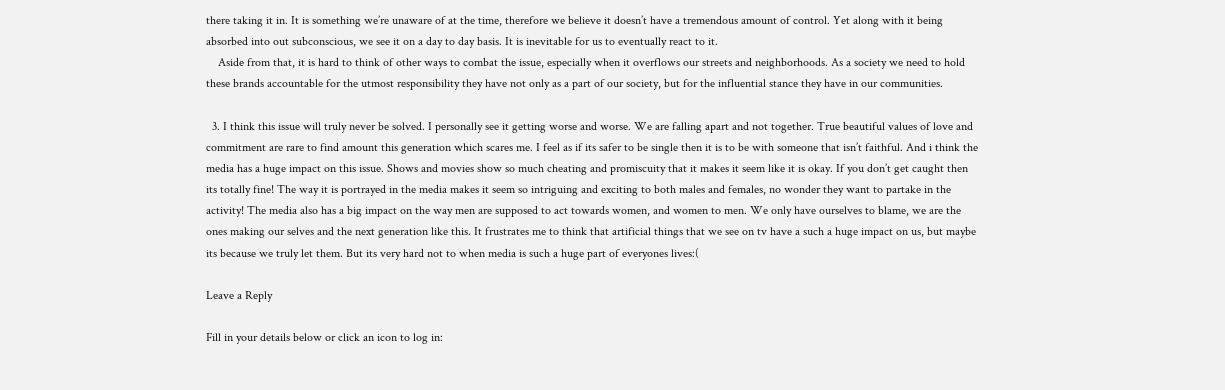there taking it in. It is something we’re unaware of at the time, therefore we believe it doesn’t have a tremendous amount of control. Yet along with it being absorbed into out subconscious, we see it on a day to day basis. It is inevitable for us to eventually react to it.
    Aside from that, it is hard to think of other ways to combat the issue, especially when it overflows our streets and neighborhoods. As a society we need to hold these brands accountable for the utmost responsibility they have not only as a part of our society, but for the influential stance they have in our communities.

  3. I think this issue will truly never be solved. I personally see it getting worse and worse. We are falling apart and not together. True beautiful values of love and commitment are rare to find amount this generation which scares me. I feel as if its safer to be single then it is to be with someone that isn’t faithful. And i think the media has a huge impact on this issue. Shows and movies show so much cheating and promiscuity that it makes it seem like it is okay. If you don’t get caught then its totally fine! The way it is portrayed in the media makes it seem so intriguing and exciting to both males and females, no wonder they want to partake in the activity! The media also has a big impact on the way men are supposed to act towards women, and women to men. We only have ourselves to blame, we are the ones making our selves and the next generation like this. It frustrates me to think that artificial things that we see on tv have a such a huge impact on us, but maybe its because we truly let them. But its very hard not to when media is such a huge part of everyones lives:(

Leave a Reply

Fill in your details below or click an icon to log in: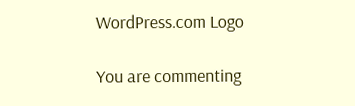WordPress.com Logo

You are commenting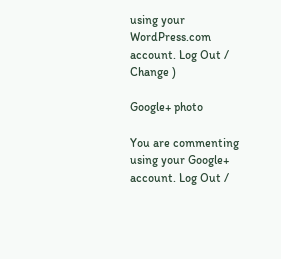using your WordPress.com account. Log Out /  Change )

Google+ photo

You are commenting using your Google+ account. Log Out /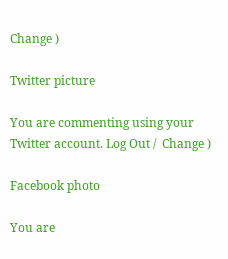Change )

Twitter picture

You are commenting using your Twitter account. Log Out /  Change )

Facebook photo

You are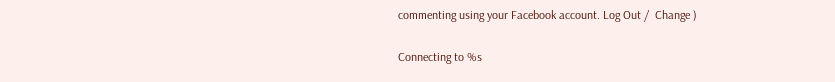commenting using your Facebook account. Log Out /  Change )


Connecting to %s